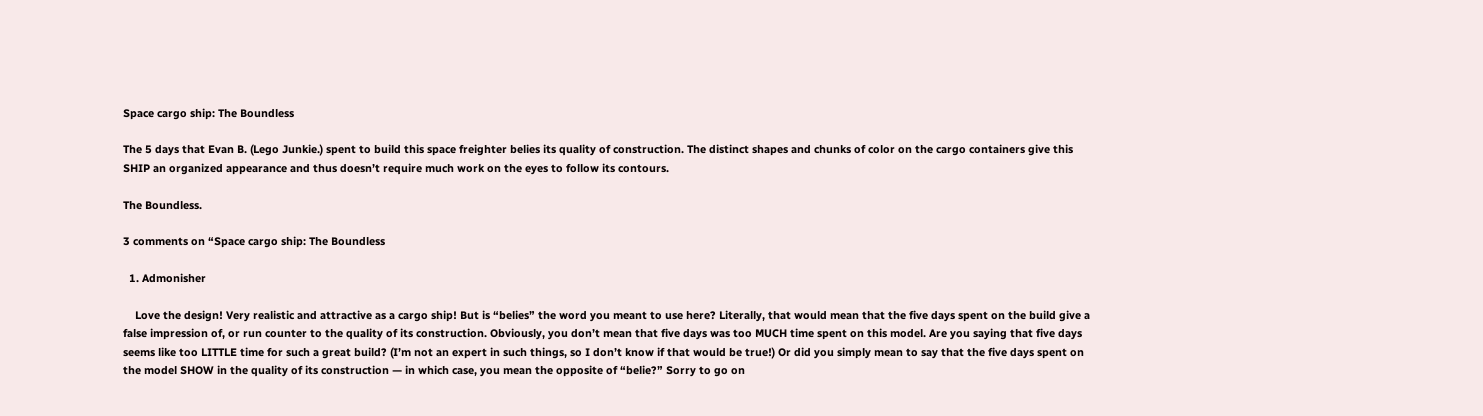Space cargo ship: The Boundless

The 5 days that Evan B. (Lego Junkie.) spent to build this space freighter belies its quality of construction. The distinct shapes and chunks of color on the cargo containers give this SHIP an organized appearance and thus doesn’t require much work on the eyes to follow its contours.

The Boundless.

3 comments on “Space cargo ship: The Boundless

  1. Admonisher

    Love the design! Very realistic and attractive as a cargo ship! But is “belies” the word you meant to use here? Literally, that would mean that the five days spent on the build give a false impression of, or run counter to the quality of its construction. Obviously, you don’t mean that five days was too MUCH time spent on this model. Are you saying that five days seems like too LITTLE time for such a great build? (I’m not an expert in such things, so I don’t know if that would be true!) Or did you simply mean to say that the five days spent on the model SHOW in the quality of its construction — in which case, you mean the opposite of “belie?” Sorry to go on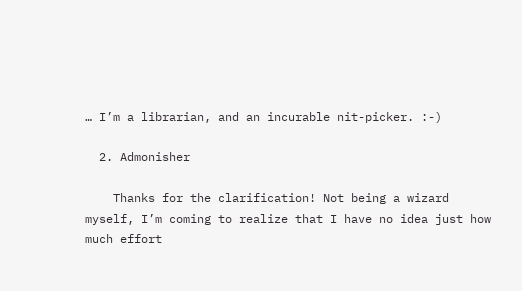… I’m a librarian, and an incurable nit-picker. :-)

  2. Admonisher

    Thanks for the clarification! Not being a wizard myself, I’m coming to realize that I have no idea just how much effort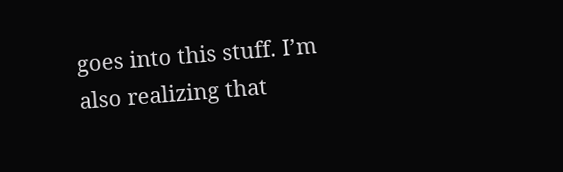goes into this stuff. I’m also realizing that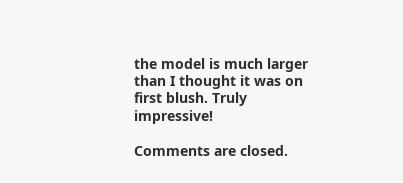the model is much larger than I thought it was on first blush. Truly impressive!

Comments are closed.